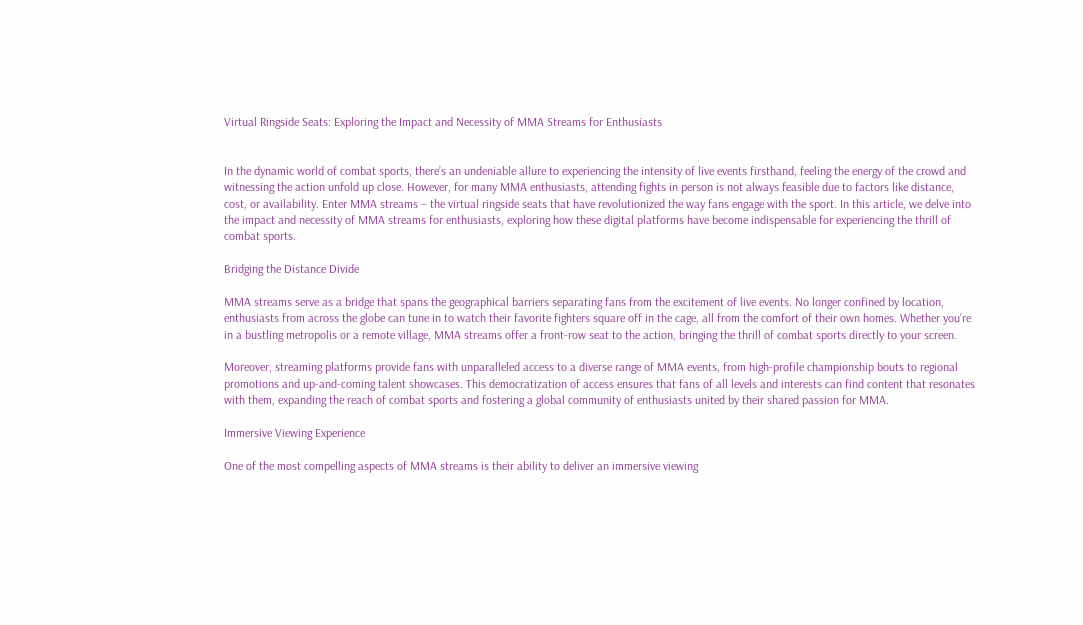Virtual Ringside Seats: Exploring the Impact and Necessity of MMA Streams for Enthusiasts


In the dynamic world of combat sports, there’s an undeniable allure to experiencing the intensity of live events firsthand, feeling the energy of the crowd and witnessing the action unfold up close. However, for many MMA enthusiasts, attending fights in person is not always feasible due to factors like distance, cost, or availability. Enter MMA streams – the virtual ringside seats that have revolutionized the way fans engage with the sport. In this article, we delve into the impact and necessity of MMA streams for enthusiasts, exploring how these digital platforms have become indispensable for experiencing the thrill of combat sports.

Bridging the Distance Divide

MMA streams serve as a bridge that spans the geographical barriers separating fans from the excitement of live events. No longer confined by location, enthusiasts from across the globe can tune in to watch their favorite fighters square off in the cage, all from the comfort of their own homes. Whether you’re in a bustling metropolis or a remote village, MMA streams offer a front-row seat to the action, bringing the thrill of combat sports directly to your screen.

Moreover, streaming platforms provide fans with unparalleled access to a diverse range of MMA events, from high-profile championship bouts to regional promotions and up-and-coming talent showcases. This democratization of access ensures that fans of all levels and interests can find content that resonates with them, expanding the reach of combat sports and fostering a global community of enthusiasts united by their shared passion for MMA.

Immersive Viewing Experience

One of the most compelling aspects of MMA streams is their ability to deliver an immersive viewing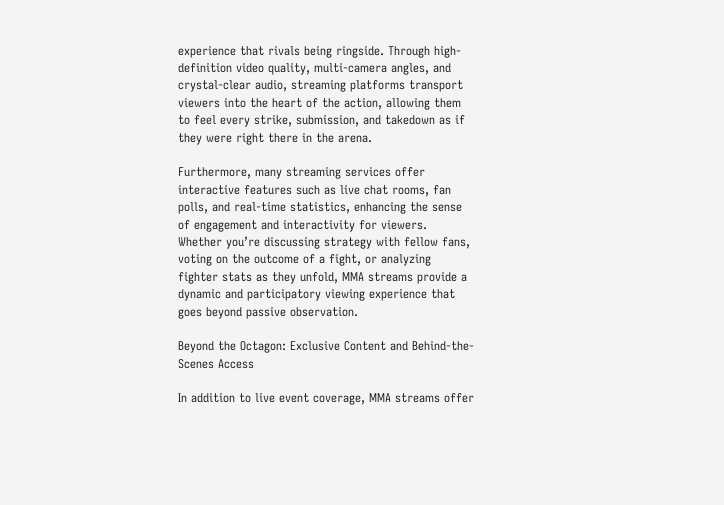experience that rivals being ringside. Through high-definition video quality, multi-camera angles, and crystal-clear audio, streaming platforms transport viewers into the heart of the action, allowing them to feel every strike, submission, and takedown as if they were right there in the arena.

Furthermore, many streaming services offer interactive features such as live chat rooms, fan polls, and real-time statistics, enhancing the sense of engagement and interactivity for viewers. Whether you’re discussing strategy with fellow fans, voting on the outcome of a fight, or analyzing fighter stats as they unfold, MMA streams provide a dynamic and participatory viewing experience that goes beyond passive observation.

Beyond the Octagon: Exclusive Content and Behind-the-Scenes Access

In addition to live event coverage, MMA streams offer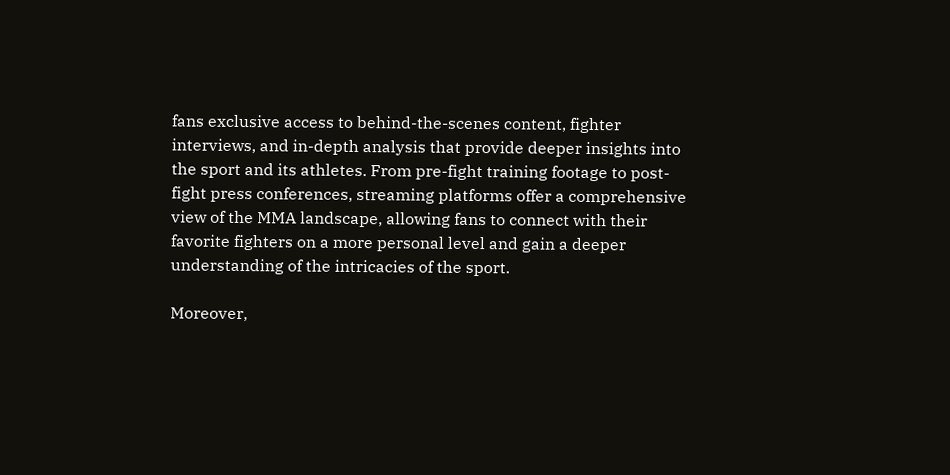fans exclusive access to behind-the-scenes content, fighter interviews, and in-depth analysis that provide deeper insights into the sport and its athletes. From pre-fight training footage to post-fight press conferences, streaming platforms offer a comprehensive view of the MMA landscape, allowing fans to connect with their favorite fighters on a more personal level and gain a deeper understanding of the intricacies of the sport.

Moreover,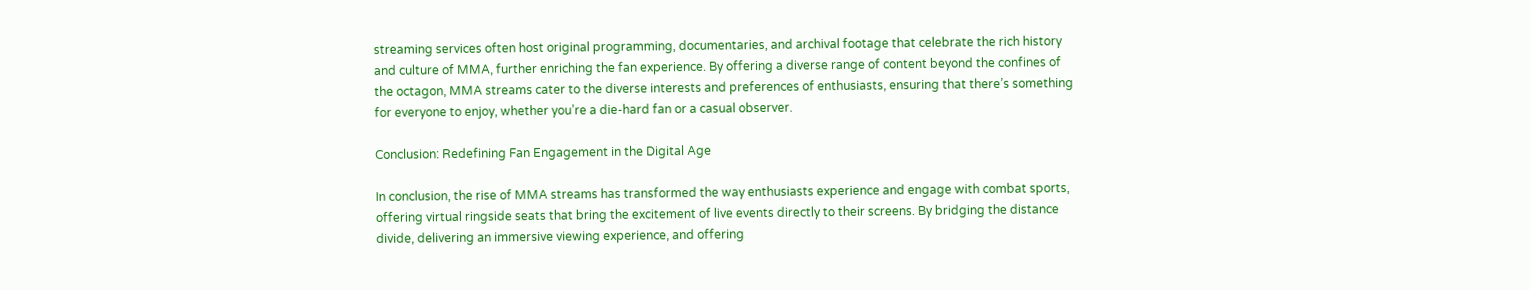streaming services often host original programming, documentaries, and archival footage that celebrate the rich history and culture of MMA, further enriching the fan experience. By offering a diverse range of content beyond the confines of the octagon, MMA streams cater to the diverse interests and preferences of enthusiasts, ensuring that there’s something for everyone to enjoy, whether you’re a die-hard fan or a casual observer.

Conclusion: Redefining Fan Engagement in the Digital Age

In conclusion, the rise of MMA streams has transformed the way enthusiasts experience and engage with combat sports, offering virtual ringside seats that bring the excitement of live events directly to their screens. By bridging the distance divide, delivering an immersive viewing experience, and offering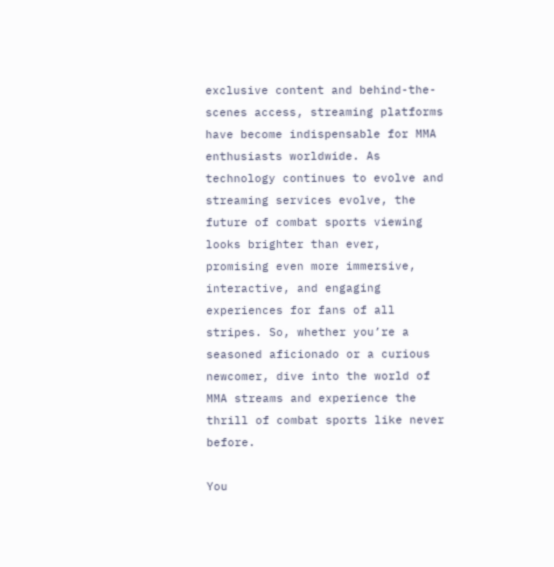exclusive content and behind-the-scenes access, streaming platforms have become indispensable for MMA enthusiasts worldwide. As technology continues to evolve and streaming services evolve, the future of combat sports viewing looks brighter than ever, promising even more immersive, interactive, and engaging experiences for fans of all stripes. So, whether you’re a seasoned aficionado or a curious newcomer, dive into the world of MMA streams and experience the thrill of combat sports like never before.

You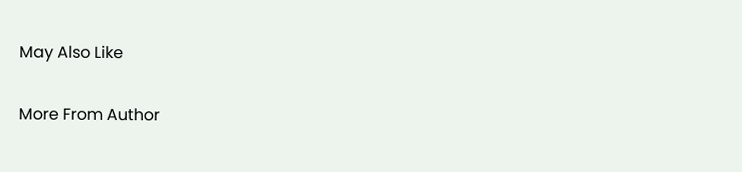May Also Like

More From Author